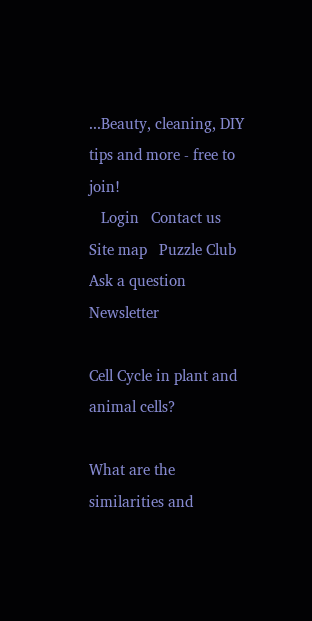...Beauty, cleaning, DIY tips and more - free to join!
   Login   Contact us   Site map   Puzzle Club   Ask a question    Newsletter

Cell Cycle in plant and animal cells?

What are the similarities and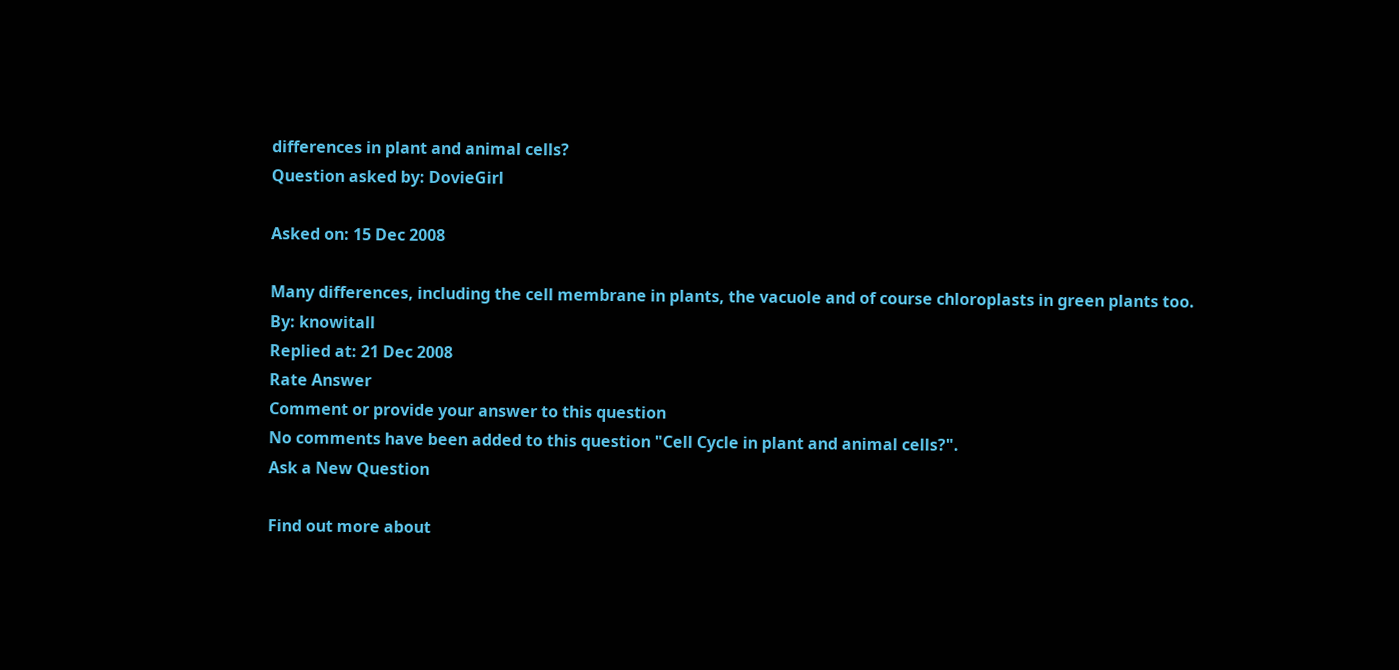differences in plant and animal cells?
Question asked by: DovieGirl

Asked on: 15 Dec 2008

Many differences, including the cell membrane in plants, the vacuole and of course chloroplasts in green plants too.
By: knowitall
Replied at: 21 Dec 2008
Rate Answer
Comment or provide your answer to this question
No comments have been added to this question "Cell Cycle in plant and animal cells?".
Ask a New Question

Find out more about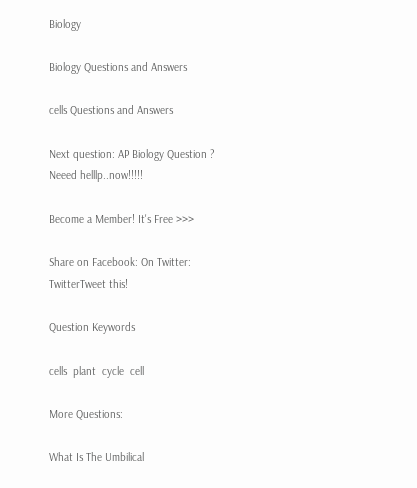Biology

Biology Questions and Answers

cells Questions and Answers

Next question: AP Biology Question ? Neeed helllp..now!!!!!

Become a Member! It's Free >>>

Share on Facebook: On Twitter: TwitterTweet this!

Question Keywords

cells  plant  cycle  cell

More Questions:

What Is The Umbilical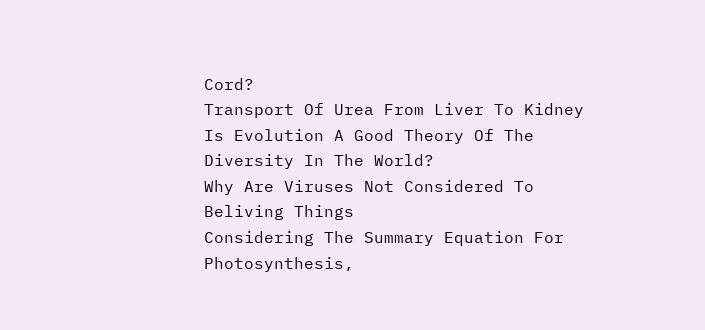Cord?
Transport Of Urea From Liver To Kidney
Is Evolution A Good Theory Of The Diversity In The World?
Why Are Viruses Not Considered To Beliving Things
Considering The Summary Equation For Photosynthesis,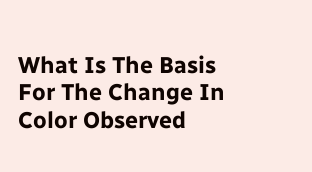What Is The Basis For The Change In Color Observed